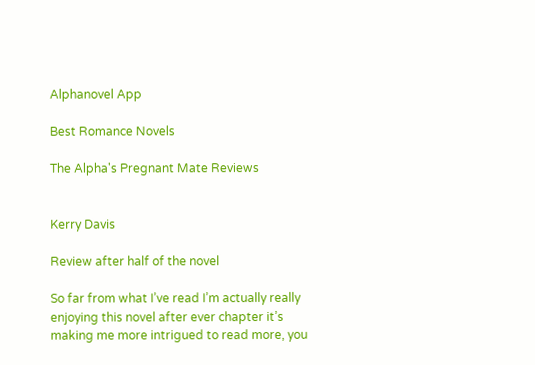Alphanovel App

Best Romance Novels

The Alpha's Pregnant Mate Reviews


Kerry Davis

Review after half of the novel

So far from what I’ve read I’m actually really enjoying this novel after ever chapter it’s making me more intrigued to read more, you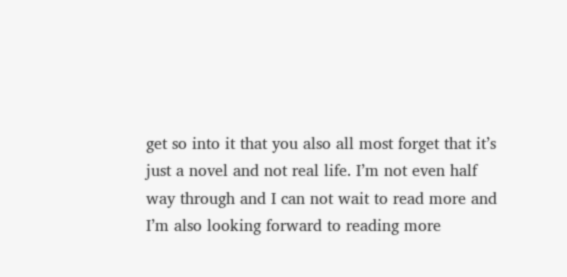get so into it that you also all most forget that it’s just a novel and not real life. I’m not even half way through and I can not wait to read more and I’m also looking forward to reading more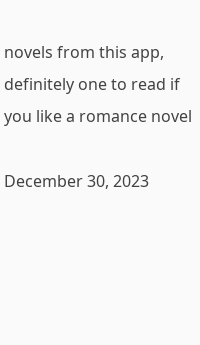novels from this app, definitely one to read if you like a romance novel

December 30, 2023